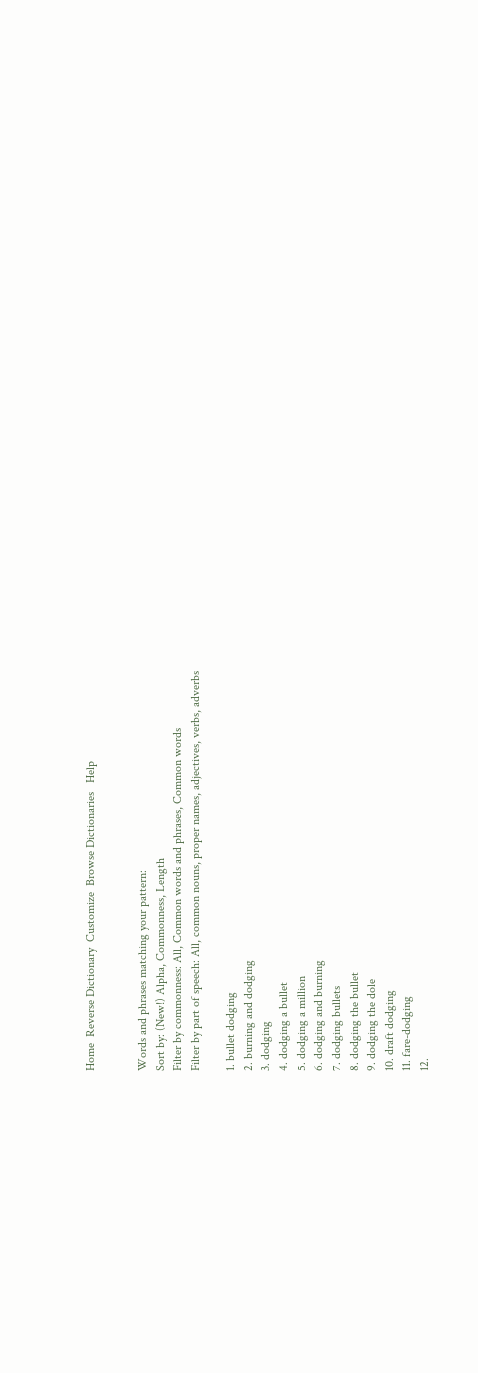Home  Reverse Dictionary  Customize  Browse Dictionaries   Help


Words and phrases matching your pattern:
Sort by: (New!) Alpha, Commonness, Length
Filter by commonness: All, Common words and phrases, Common words
Filter by part of speech: All, common nouns, proper names, adjectives, verbs, adverbs

1. bullet dodging
2. burning and dodging
3. dodging
4. dodging a bullet
5. dodging a million
6. dodging and burning
7. dodging bullets
8. dodging the bullet
9. dodging the dole
10. draft dodging
11. fare-dodging
12.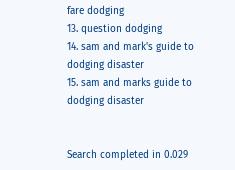fare dodging
13. question dodging
14. sam and mark's guide to dodging disaster
15. sam and marks guide to dodging disaster


Search completed in 0.029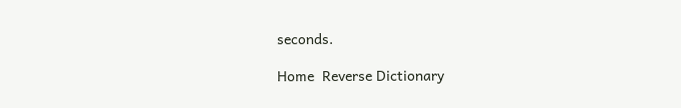seconds.

Home  Reverse Dictionary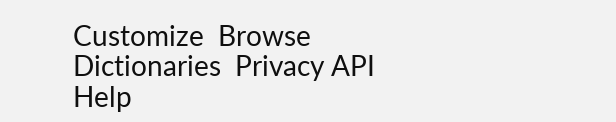Customize  Browse Dictionaries  Privacy API    Help